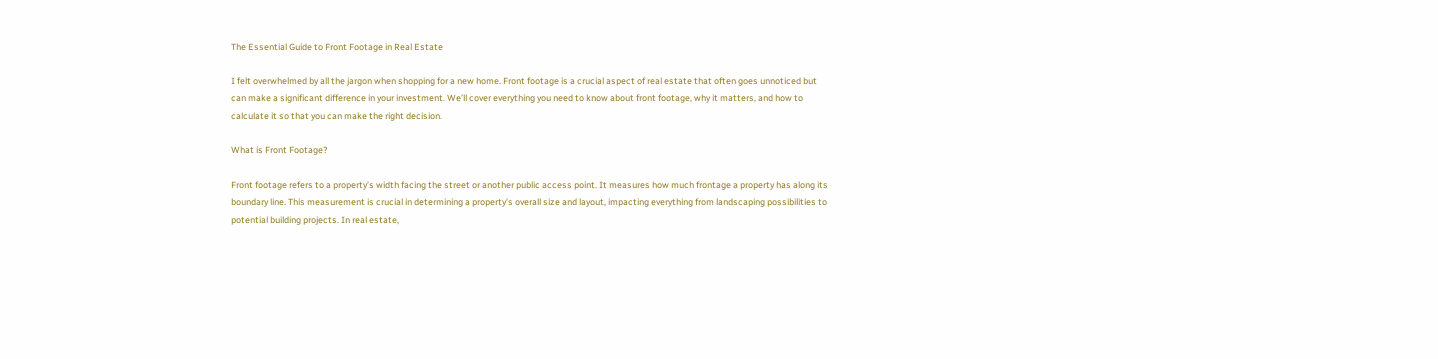The Essential Guide to Front Footage in Real Estate

I felt overwhelmed by all the jargon when shopping for a new home. Front footage is a crucial aspect of real estate that often goes unnoticed but can make a significant difference in your investment. We’ll cover everything you need to know about front footage, why it matters, and how to calculate it so that you can make the right decision.

What is Front Footage?

Front footage refers to a property’s width facing the street or another public access point. It measures how much frontage a property has along its boundary line. This measurement is crucial in determining a property’s overall size and layout, impacting everything from landscaping possibilities to potential building projects. In real estate,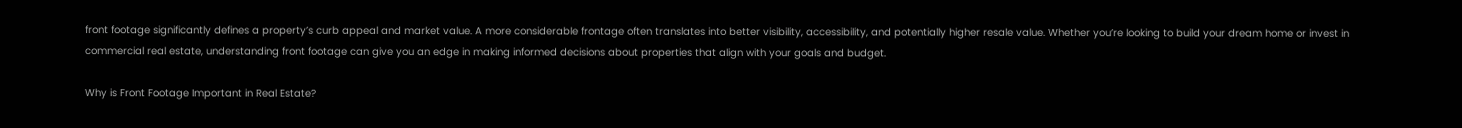front footage significantly defines a property’s curb appeal and market value. A more considerable frontage often translates into better visibility, accessibility, and potentially higher resale value. Whether you’re looking to build your dream home or invest in commercial real estate, understanding front footage can give you an edge in making informed decisions about properties that align with your goals and budget.

Why is Front Footage Important in Real Estate?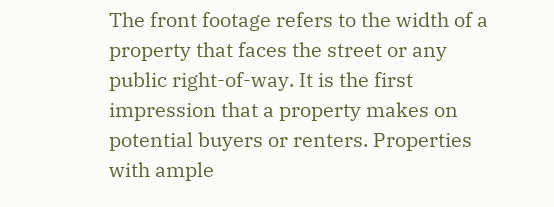The front footage refers to the width of a property that faces the street or any public right-of-way. It is the first impression that a property makes on potential buyers or renters. Properties with ample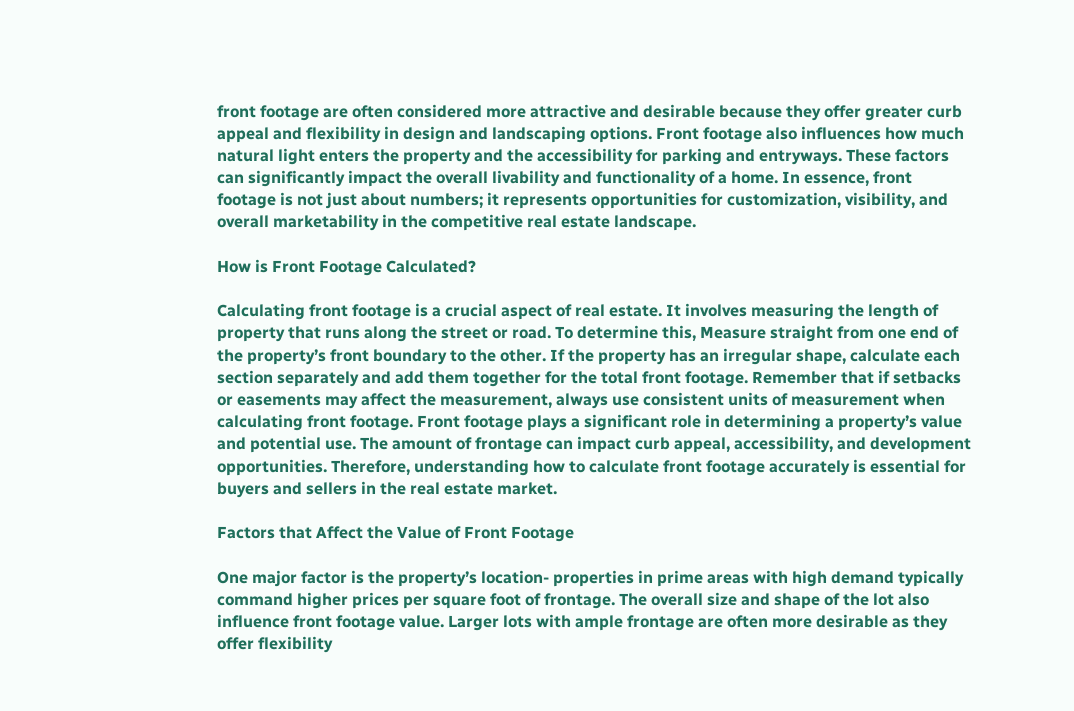front footage are often considered more attractive and desirable because they offer greater curb appeal and flexibility in design and landscaping options. Front footage also influences how much natural light enters the property and the accessibility for parking and entryways. These factors can significantly impact the overall livability and functionality of a home. In essence, front footage is not just about numbers; it represents opportunities for customization, visibility, and overall marketability in the competitive real estate landscape.

How is Front Footage Calculated?

Calculating front footage is a crucial aspect of real estate. It involves measuring the length of property that runs along the street or road. To determine this, Measure straight from one end of the property’s front boundary to the other. If the property has an irregular shape, calculate each section separately and add them together for the total front footage. Remember that if setbacks or easements may affect the measurement, always use consistent units of measurement when calculating front footage. Front footage plays a significant role in determining a property’s value and potential use. The amount of frontage can impact curb appeal, accessibility, and development opportunities. Therefore, understanding how to calculate front footage accurately is essential for buyers and sellers in the real estate market.

Factors that Affect the Value of Front Footage

One major factor is the property’s location- properties in prime areas with high demand typically command higher prices per square foot of frontage. The overall size and shape of the lot also influence front footage value. Larger lots with ample frontage are often more desirable as they offer flexibility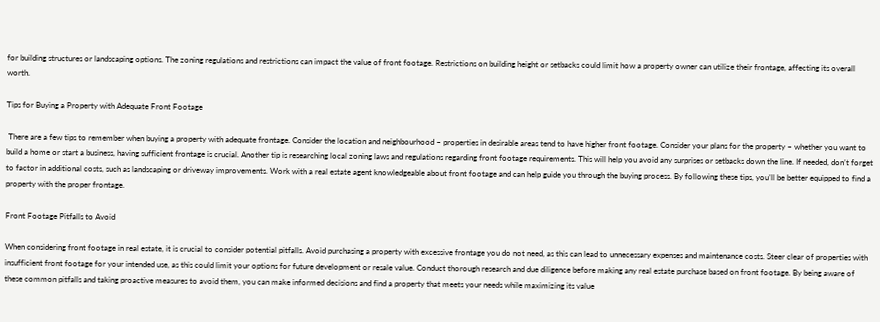for building structures or landscaping options. The zoning regulations and restrictions can impact the value of front footage. Restrictions on building height or setbacks could limit how a property owner can utilize their frontage, affecting its overall worth.

Tips for Buying a Property with Adequate Front Footage

 There are a few tips to remember when buying a property with adequate frontage. Consider the location and neighbourhood – properties in desirable areas tend to have higher front footage. Consider your plans for the property – whether you want to build a home or start a business, having sufficient frontage is crucial. Another tip is researching local zoning laws and regulations regarding front footage requirements. This will help you avoid any surprises or setbacks down the line. If needed, don’t forget to factor in additional costs, such as landscaping or driveway improvements. Work with a real estate agent knowledgeable about front footage and can help guide you through the buying process. By following these tips, you’ll be better equipped to find a property with the proper frontage.

Front Footage Pitfalls to Avoid

When considering front footage in real estate, it is crucial to consider potential pitfalls. Avoid purchasing a property with excessive frontage you do not need, as this can lead to unnecessary expenses and maintenance costs. Steer clear of properties with insufficient front footage for your intended use, as this could limit your options for future development or resale value. Conduct thorough research and due diligence before making any real estate purchase based on front footage. By being aware of these common pitfalls and taking proactive measures to avoid them, you can make informed decisions and find a property that meets your needs while maximizing its value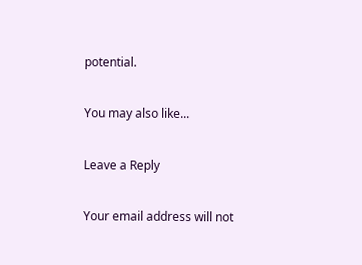potential.

You may also like...

Leave a Reply

Your email address will not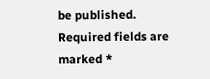be published. Required fields are marked *